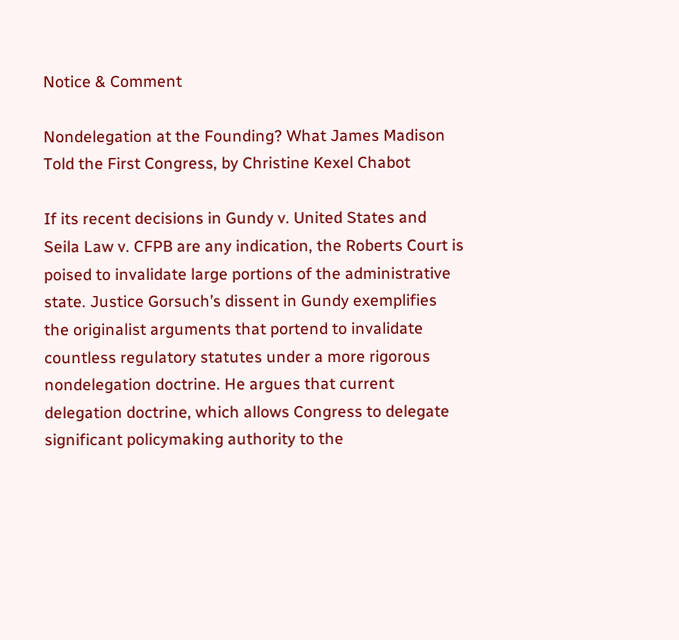Notice & Comment

Nondelegation at the Founding? What James Madison Told the First Congress, by Christine Kexel Chabot

If its recent decisions in Gundy v. United States and Seila Law v. CFPB are any indication, the Roberts Court is poised to invalidate large portions of the administrative state. Justice Gorsuch’s dissent in Gundy exemplifies the originalist arguments that portend to invalidate countless regulatory statutes under a more rigorous nondelegation doctrine. He argues that current delegation doctrine, which allows Congress to delegate significant policymaking authority to the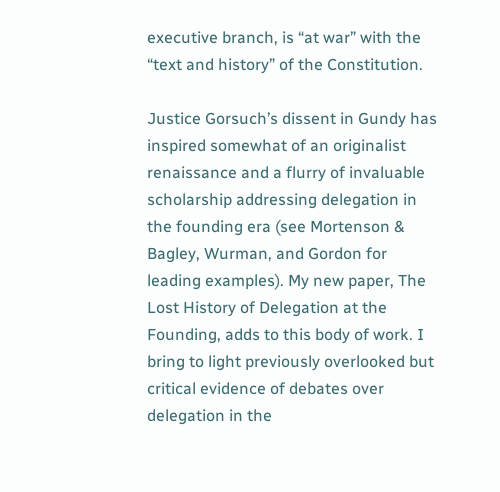executive branch, is “at war” with the “text and history” of the Constitution.

Justice Gorsuch’s dissent in Gundy has inspired somewhat of an originalist renaissance and a flurry of invaluable scholarship addressing delegation in the founding era (see Mortenson & Bagley, Wurman, and Gordon for leading examples). My new paper, The Lost History of Delegation at the Founding, adds to this body of work. I bring to light previously overlooked but critical evidence of debates over delegation in the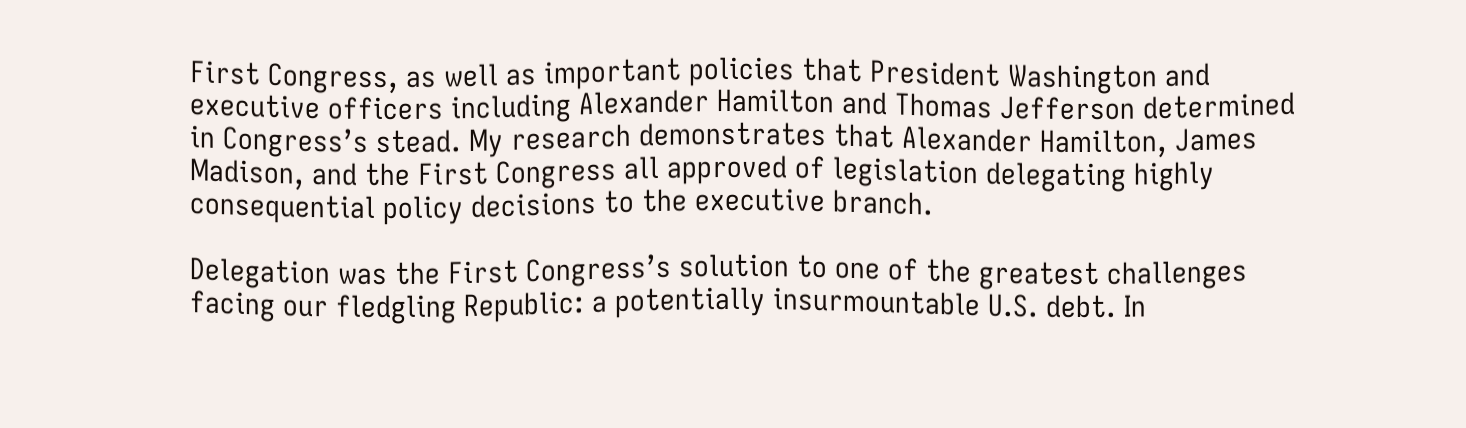First Congress, as well as important policies that President Washington and executive officers including Alexander Hamilton and Thomas Jefferson determined in Congress’s stead. My research demonstrates that Alexander Hamilton, James Madison, and the First Congress all approved of legislation delegating highly consequential policy decisions to the executive branch.

Delegation was the First Congress’s solution to one of the greatest challenges facing our fledgling Republic: a potentially insurmountable U.S. debt. In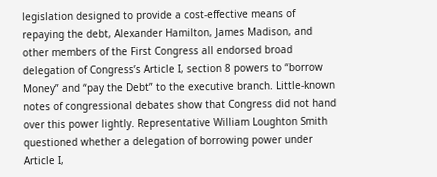legislation designed to provide a cost-effective means of repaying the debt, Alexander Hamilton, James Madison, and other members of the First Congress all endorsed broad delegation of Congress’s Article I, section 8 powers to “borrow Money” and “pay the Debt” to the executive branch. Little-known notes of congressional debates show that Congress did not hand over this power lightly. Representative William Loughton Smith questioned whether a delegation of borrowing power under Article I,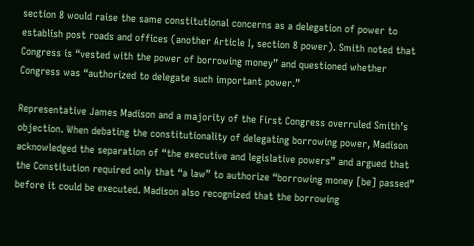section 8 would raise the same constitutional concerns as a delegation of power to establish post roads and offices (another Article I, section 8 power). Smith noted that Congress is “vested with the power of borrowing money” and questioned whether Congress was “authorized to delegate such important power.”

Representative James Madison and a majority of the First Congress overruled Smith’s objection. When debating the constitutionality of delegating borrowing power, Madison acknowledged the separation of “the executive and legislative powers” and argued that the Constitution required only that “a law” to authorize “borrowing money [be] passed” before it could be executed. Madison also recognized that the borrowing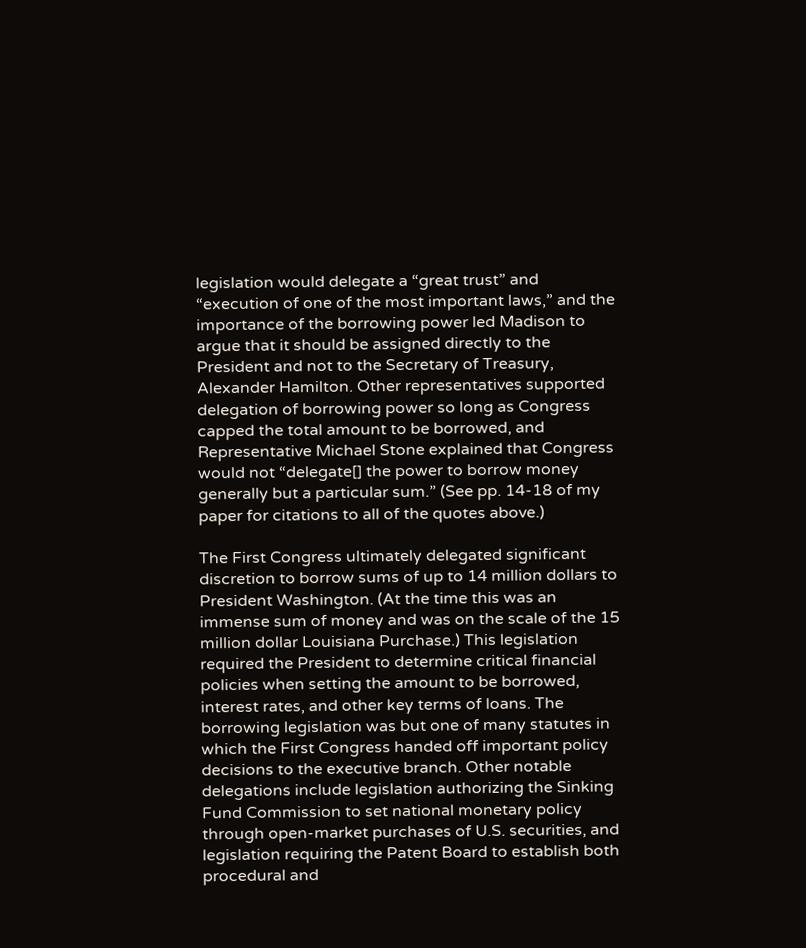legislation would delegate a “great trust” and “execution of one of the most important laws,” and the importance of the borrowing power led Madison to argue that it should be assigned directly to the President and not to the Secretary of Treasury, Alexander Hamilton. Other representatives supported delegation of borrowing power so long as Congress capped the total amount to be borrowed, and Representative Michael Stone explained that Congress would not “delegate[] the power to borrow money generally but a particular sum.” (See pp. 14-18 of my paper for citations to all of the quotes above.)

The First Congress ultimately delegated significant discretion to borrow sums of up to 14 million dollars to President Washington. (At the time this was an immense sum of money and was on the scale of the 15 million dollar Louisiana Purchase.) This legislation required the President to determine critical financial policies when setting the amount to be borrowed, interest rates, and other key terms of loans. The borrowing legislation was but one of many statutes in which the First Congress handed off important policy decisions to the executive branch. Other notable delegations include legislation authorizing the Sinking Fund Commission to set national monetary policy through open-market purchases of U.S. securities, and legislation requiring the Patent Board to establish both procedural and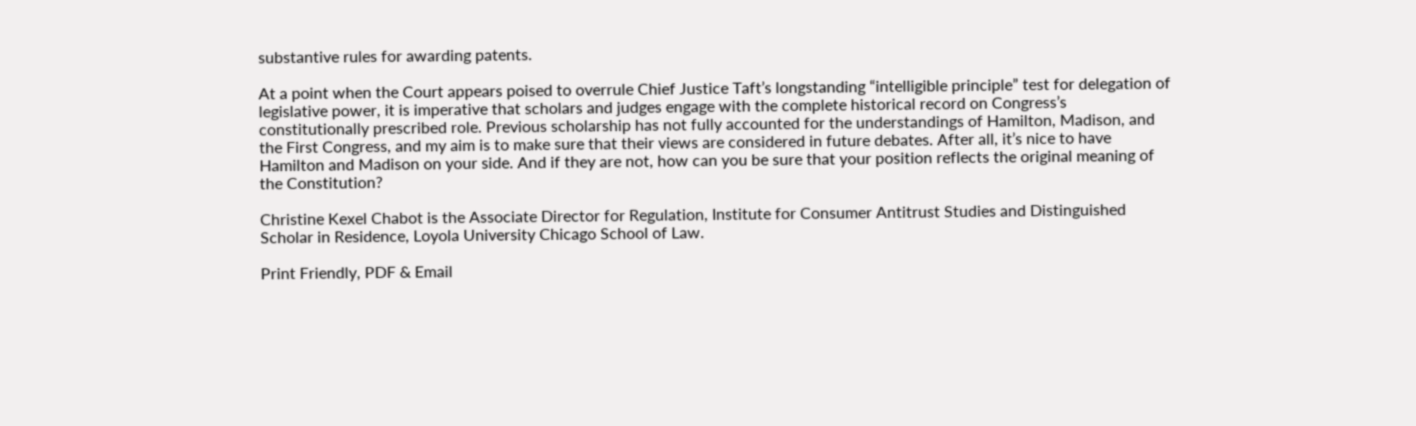substantive rules for awarding patents.

At a point when the Court appears poised to overrule Chief Justice Taft’s longstanding “intelligible principle” test for delegation of legislative power, it is imperative that scholars and judges engage with the complete historical record on Congress’s constitutionally prescribed role. Previous scholarship has not fully accounted for the understandings of Hamilton, Madison, and the First Congress, and my aim is to make sure that their views are considered in future debates. After all, it’s nice to have Hamilton and Madison on your side. And if they are not, how can you be sure that your position reflects the original meaning of the Constitution?

Christine Kexel Chabot is the Associate Director for Regulation, Institute for Consumer Antitrust Studies and Distinguished Scholar in Residence, Loyola University Chicago School of Law.

Print Friendly, PDF & Email